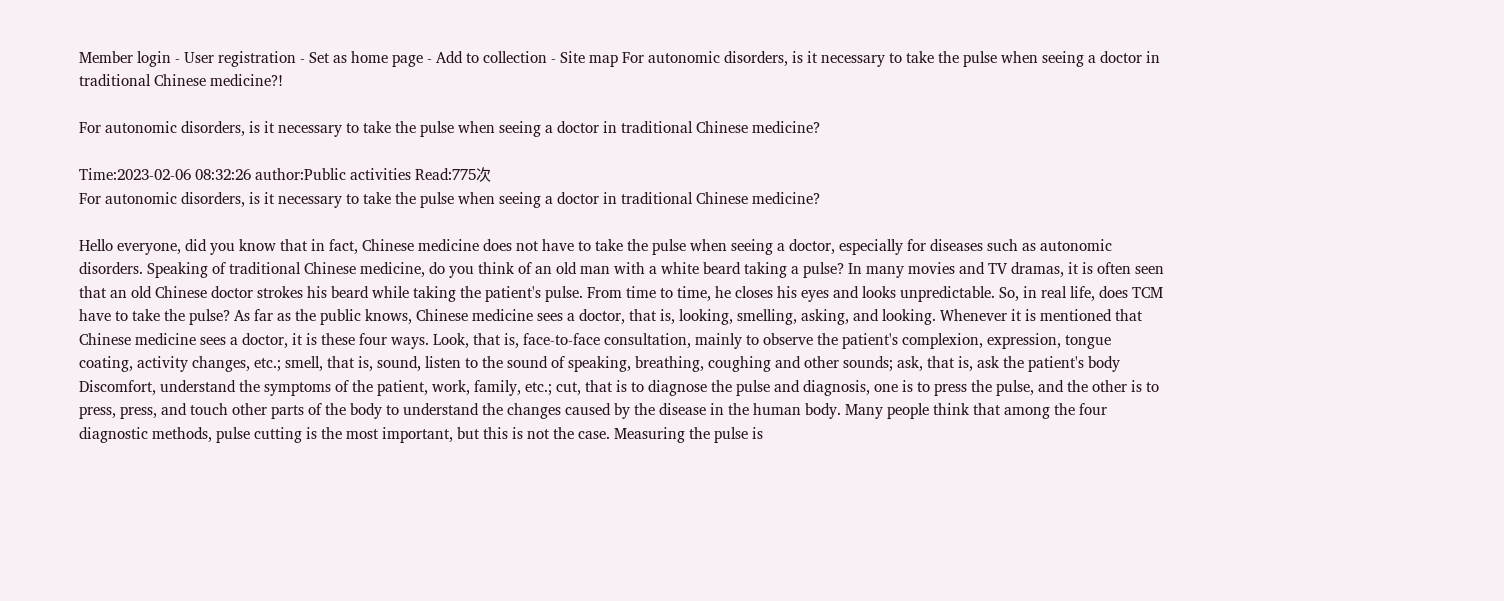Member login - User registration - Set as home page - Add to collection - Site map For autonomic disorders, is it necessary to take the pulse when seeing a doctor in traditional Chinese medicine?!

For autonomic disorders, is it necessary to take the pulse when seeing a doctor in traditional Chinese medicine?

Time:2023-02-06 08:32:26 author:Public activities Read:775次
For autonomic disorders, is it necessary to take the pulse when seeing a doctor in traditional Chinese medicine?

Hello everyone, did you know that in fact, Chinese medicine does not have to take the pulse when seeing a doctor, especially for diseases such as autonomic disorders. Speaking of traditional Chinese medicine, do you think of an old man with a white beard taking a pulse? In many movies and TV dramas, it is often seen that an old Chinese doctor strokes his beard while taking the patient's pulse. From time to time, he closes his eyes and looks unpredictable. So, in real life, does TCM have to take the pulse? As far as the public knows, Chinese medicine sees a doctor, that is, looking, smelling, asking, and looking. Whenever it is mentioned that Chinese medicine sees a doctor, it is these four ways. Look, that is, face-to-face consultation, mainly to observe the patient's complexion, expression, tongue coating, activity changes, etc.; smell, that is, sound, listen to the sound of speaking, breathing, coughing and other sounds; ask, that is, ask the patient's body Discomfort, understand the symptoms of the patient, work, family, etc.; cut, that is to diagnose the pulse and diagnosis, one is to press the pulse, and the other is to press, press, and touch other parts of the body to understand the changes caused by the disease in the human body. Many people think that among the four diagnostic methods, pulse cutting is the most important, but this is not the case. Measuring the pulse is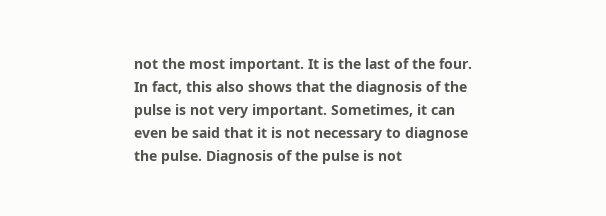not the most important. It is the last of the four. In fact, this also shows that the diagnosis of the pulse is not very important. Sometimes, it can even be said that it is not necessary to diagnose the pulse. Diagnosis of the pulse is not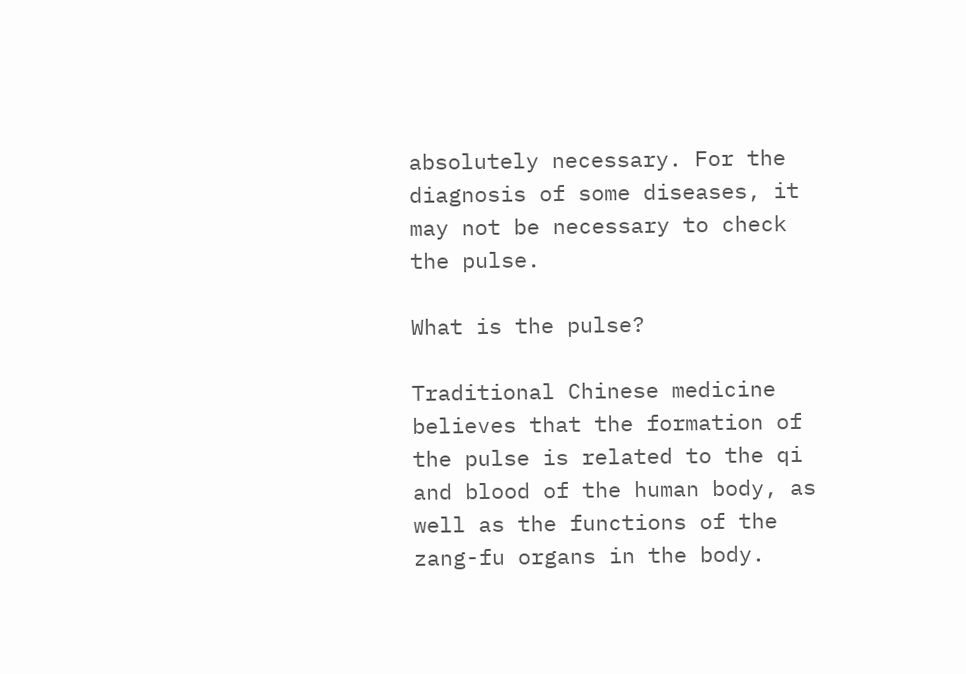absolutely necessary. For the diagnosis of some diseases, it may not be necessary to check the pulse.

What is the pulse?

Traditional Chinese medicine believes that the formation of the pulse is related to the qi and blood of the human body, as well as the functions of the zang-fu organs in the body.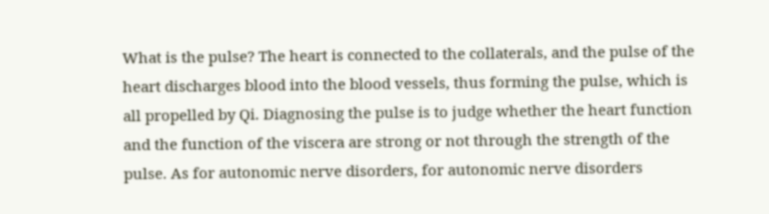What is the pulse? The heart is connected to the collaterals, and the pulse of the heart discharges blood into the blood vessels, thus forming the pulse, which is all propelled by Qi. Diagnosing the pulse is to judge whether the heart function and the function of the viscera are strong or not through the strength of the pulse. As for autonomic nerve disorders, for autonomic nerve disorders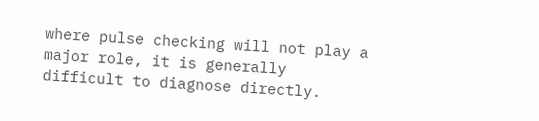where pulse checking will not play a major role, it is generally difficult to diagnose directly.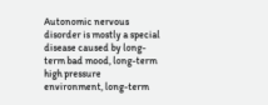Autonomic nervous disorder is mostly a special disease caused by long-term bad mood, long-term high pressure environment, long-term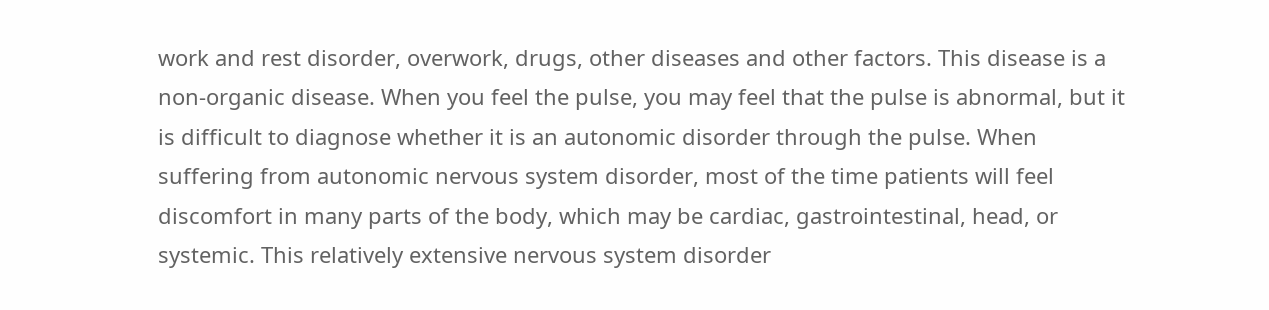work and rest disorder, overwork, drugs, other diseases and other factors. This disease is a non-organic disease. When you feel the pulse, you may feel that the pulse is abnormal, but it is difficult to diagnose whether it is an autonomic disorder through the pulse. When suffering from autonomic nervous system disorder, most of the time patients will feel discomfort in many parts of the body, which may be cardiac, gastrointestinal, head, or systemic. This relatively extensive nervous system disorder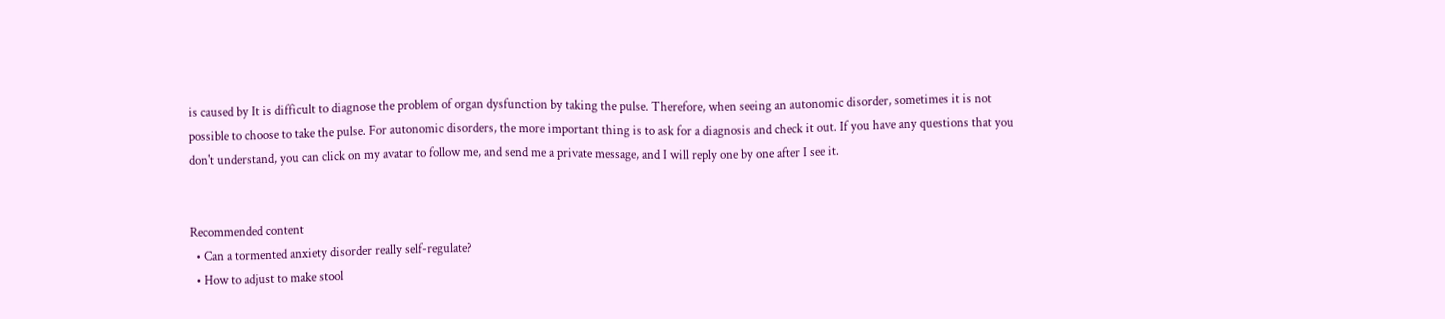is caused by It is difficult to diagnose the problem of organ dysfunction by taking the pulse. Therefore, when seeing an autonomic disorder, sometimes it is not possible to choose to take the pulse. For autonomic disorders, the more important thing is to ask for a diagnosis and check it out. If you have any questions that you don't understand, you can click on my avatar to follow me, and send me a private message, and I will reply one by one after I see it.


Recommended content
  • Can a tormented anxiety disorder really self-regulate?
  • How to adjust to make stool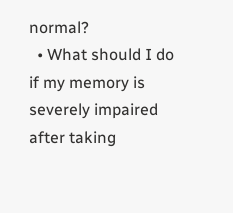normal?
  • What should I do if my memory is severely impaired after taking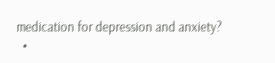medication for depression and anxiety?
  •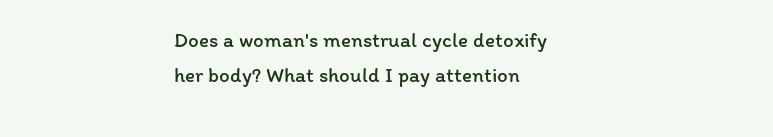Does a woman's menstrual cycle detoxify her body? What should I pay attention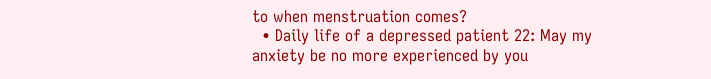to when menstruation comes?
  • Daily life of a depressed patient 22: May my anxiety be no more experienced by you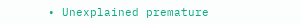• Unexplained premature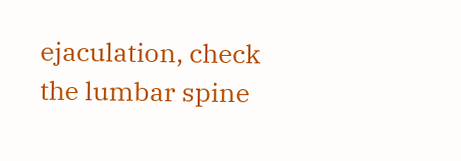ejaculation, check the lumbar spine